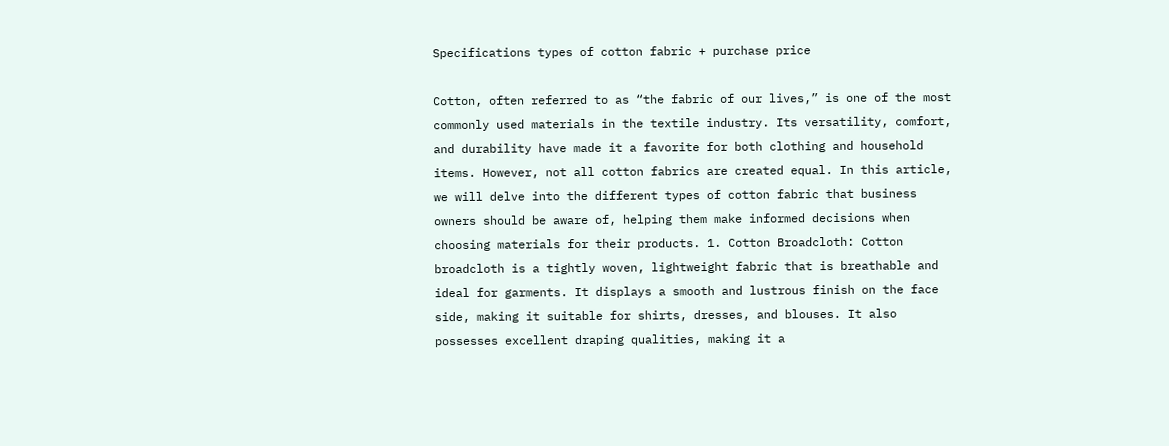Specifications types of cotton fabric + purchase price

Cotton, often referred to as “the fabric of our lives,” is one of the most commonly used materials in the textile industry. Its versatility, comfort, and durability have made it a favorite for both clothing and household items. However, not all cotton fabrics are created equal. In this article, we will delve into the different types of cotton fabric that business owners should be aware of, helping them make informed decisions when choosing materials for their products. 1. Cotton Broadcloth: Cotton broadcloth is a tightly woven, lightweight fabric that is breathable and ideal for garments. It displays a smooth and lustrous finish on the face side, making it suitable for shirts, dresses, and blouses. It also possesses excellent draping qualities, making it a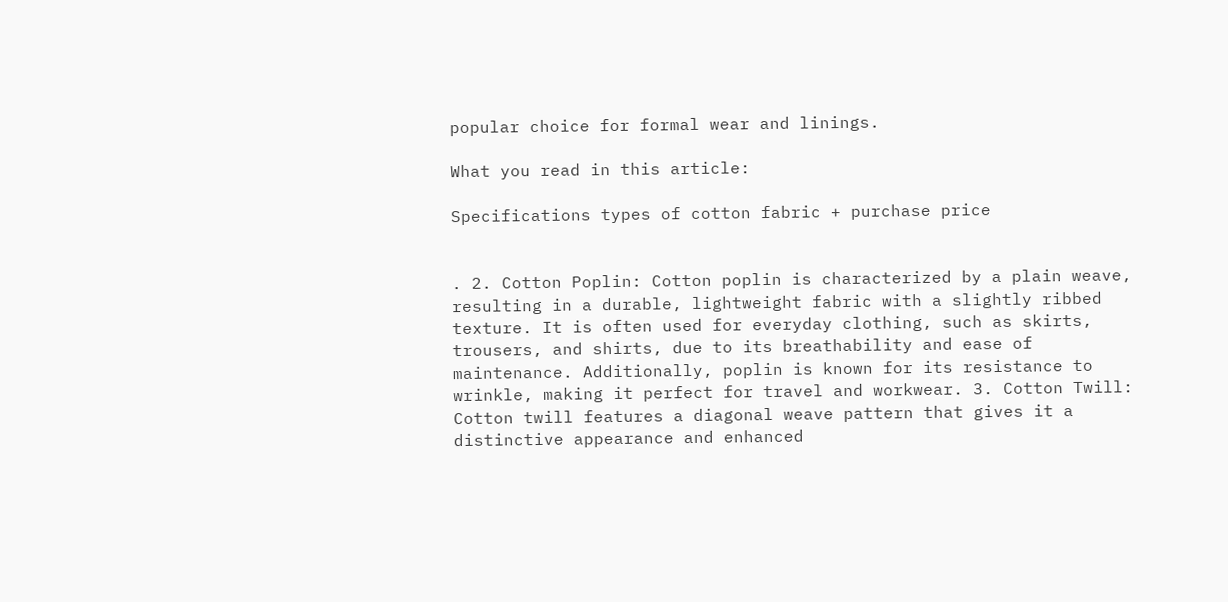popular choice for formal wear and linings.

What you read in this article:

Specifications types of cotton fabric + purchase price


. 2. Cotton Poplin: Cotton poplin is characterized by a plain weave, resulting in a durable, lightweight fabric with a slightly ribbed texture. It is often used for everyday clothing, such as skirts, trousers, and shirts, due to its breathability and ease of maintenance. Additionally, poplin is known for its resistance to wrinkle, making it perfect for travel and workwear. 3. Cotton Twill: Cotton twill features a diagonal weave pattern that gives it a distinctive appearance and enhanced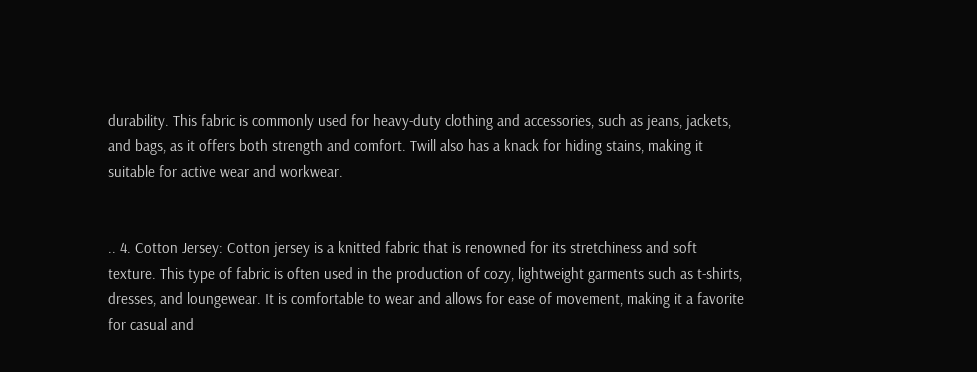durability. This fabric is commonly used for heavy-duty clothing and accessories, such as jeans, jackets, and bags, as it offers both strength and comfort. Twill also has a knack for hiding stains, making it suitable for active wear and workwear.


.. 4. Cotton Jersey: Cotton jersey is a knitted fabric that is renowned for its stretchiness and soft texture. This type of fabric is often used in the production of cozy, lightweight garments such as t-shirts, dresses, and loungewear. It is comfortable to wear and allows for ease of movement, making it a favorite for casual and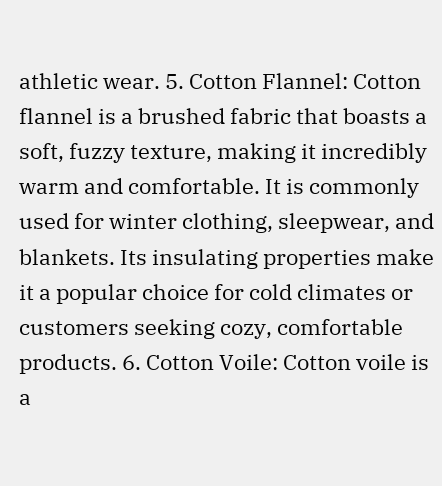athletic wear. 5. Cotton Flannel: Cotton flannel is a brushed fabric that boasts a soft, fuzzy texture, making it incredibly warm and comfortable. It is commonly used for winter clothing, sleepwear, and blankets. Its insulating properties make it a popular choice for cold climates or customers seeking cozy, comfortable products. 6. Cotton Voile: Cotton voile is a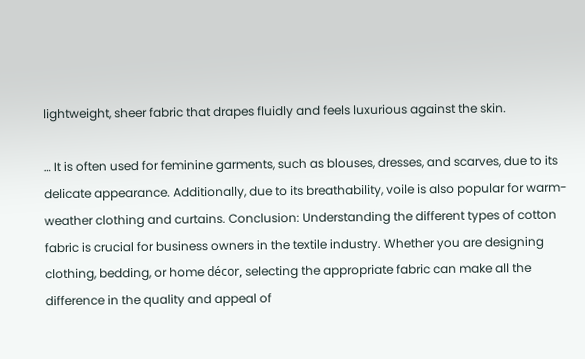lightweight, sheer fabric that drapes fluidly and feels luxurious against the skin.

… It is often used for feminine garments, such as blouses, dresses, and scarves, due to its delicate appearance. Additionally, due to its breathability, voile is also popular for warm-weather clothing and curtains. Conclusion: Understanding the different types of cotton fabric is crucial for business owners in the textile industry. Whether you are designing clothing, bedding, or home décor, selecting the appropriate fabric can make all the difference in the quality and appeal of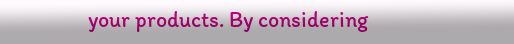your products. By considering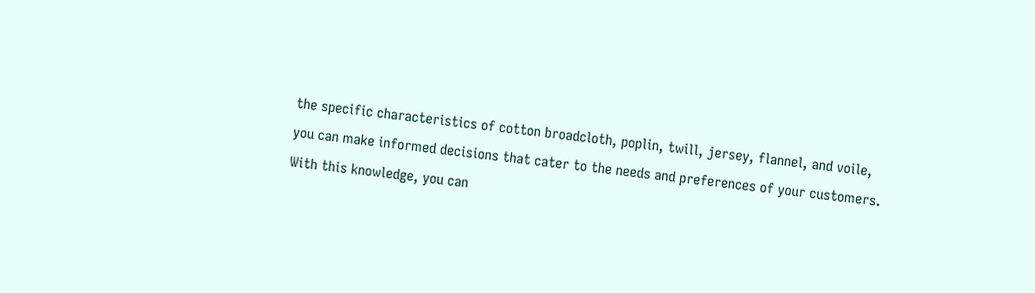the specific characteristics of cotton broadcloth, poplin, twill, jersey, flannel, and voile, you can make informed decisions that cater to the needs and preferences of your customers. With this knowledge, you can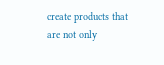create products that are not only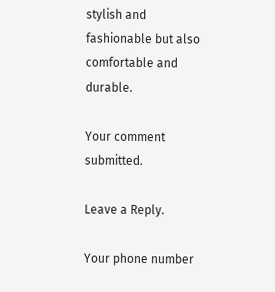stylish and fashionable but also comfortable and durable.

Your comment submitted.

Leave a Reply.

Your phone number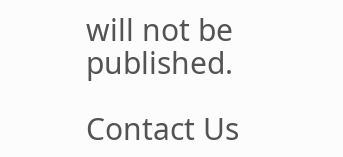will not be published.

Contact Us